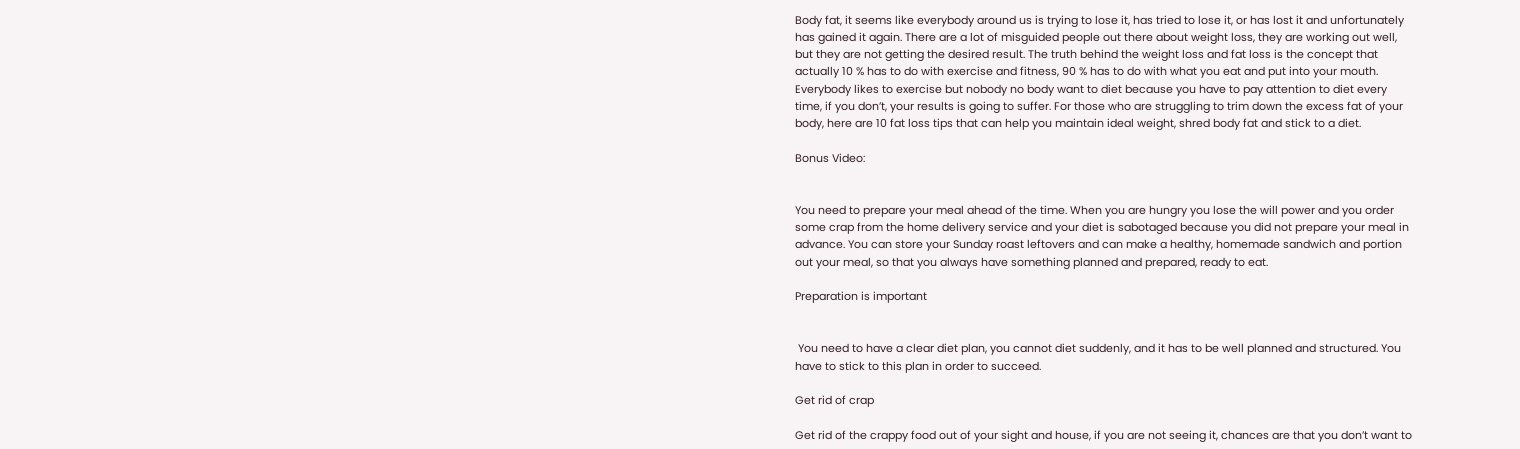Body fat, it seems like everybody around us is trying to lose it, has tried to lose it, or has lost it and unfortunately has gained it again. There are a lot of misguided people out there about weight loss, they are working out well, but they are not getting the desired result. The truth behind the weight loss and fat loss is the concept that actually 10 % has to do with exercise and fitness, 90 % has to do with what you eat and put into your mouth. Everybody likes to exercise but nobody no body want to diet because you have to pay attention to diet every time, if you don’t, your results is going to suffer. For those who are struggling to trim down the excess fat of your body, here are 10 fat loss tips that can help you maintain ideal weight, shred body fat and stick to a diet.

Bonus Video:


You need to prepare your meal ahead of the time. When you are hungry you lose the will power and you order some crap from the home delivery service and your diet is sabotaged because you did not prepare your meal in advance. You can store your Sunday roast leftovers and can make a healthy, homemade sandwich and portion out your meal, so that you always have something planned and prepared, ready to eat.

Preparation is important


 You need to have a clear diet plan, you cannot diet suddenly, and it has to be well planned and structured. You have to stick to this plan in order to succeed.

Get rid of crap

Get rid of the crappy food out of your sight and house, if you are not seeing it, chances are that you don’t want to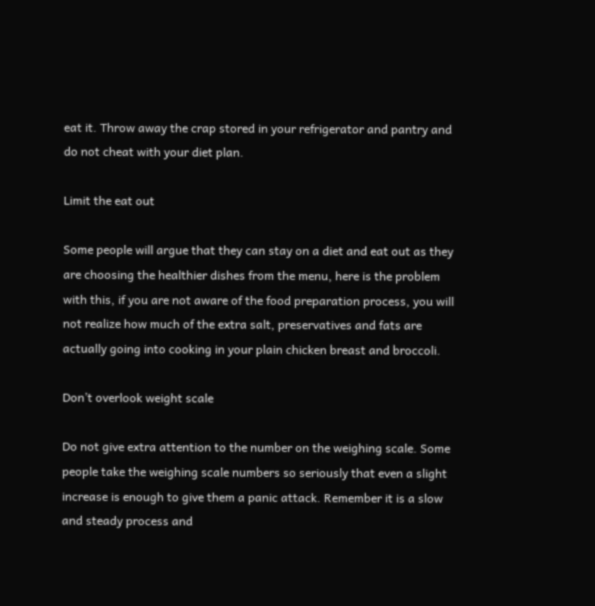eat it. Throw away the crap stored in your refrigerator and pantry and do not cheat with your diet plan.

Limit the eat out

Some people will argue that they can stay on a diet and eat out as they are choosing the healthier dishes from the menu, here is the problem with this, if you are not aware of the food preparation process, you will not realize how much of the extra salt, preservatives and fats are actually going into cooking in your plain chicken breast and broccoli.

Don’t overlook weight scale

Do not give extra attention to the number on the weighing scale. Some people take the weighing scale numbers so seriously that even a slight increase is enough to give them a panic attack. Remember it is a slow and steady process and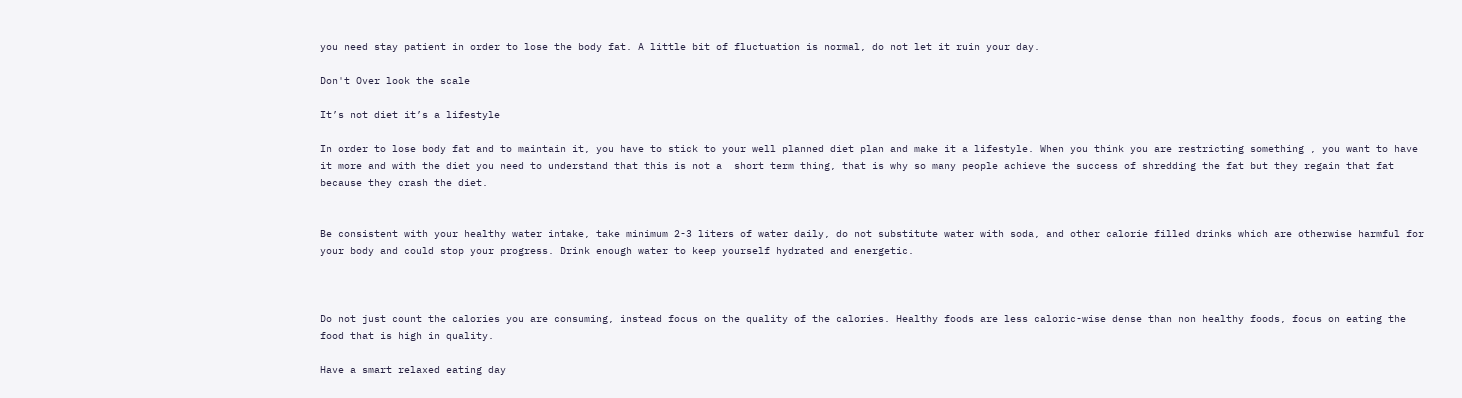you need stay patient in order to lose the body fat. A little bit of fluctuation is normal, do not let it ruin your day.

Don't Over look the scale

It’s not diet it’s a lifestyle

In order to lose body fat and to maintain it, you have to stick to your well planned diet plan and make it a lifestyle. When you think you are restricting something , you want to have it more and with the diet you need to understand that this is not a  short term thing, that is why so many people achieve the success of shredding the fat but they regain that fat because they crash the diet.


Be consistent with your healthy water intake, take minimum 2-3 liters of water daily, do not substitute water with soda, and other calorie filled drinks which are otherwise harmful for your body and could stop your progress. Drink enough water to keep yourself hydrated and energetic.



Do not just count the calories you are consuming, instead focus on the quality of the calories. Healthy foods are less caloric-wise dense than non healthy foods, focus on eating the food that is high in quality.

Have a smart relaxed eating day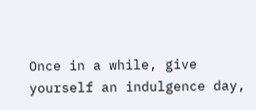Once in a while, give yourself an indulgence day,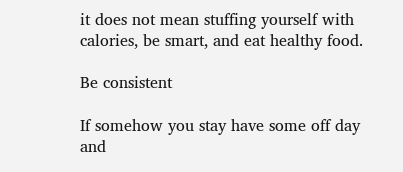it does not mean stuffing yourself with calories, be smart, and eat healthy food.

Be consistent

If somehow you stay have some off day and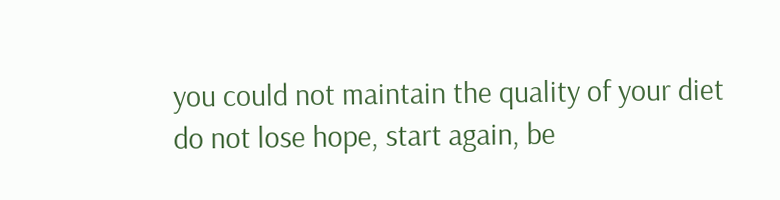you could not maintain the quality of your diet do not lose hope, start again, be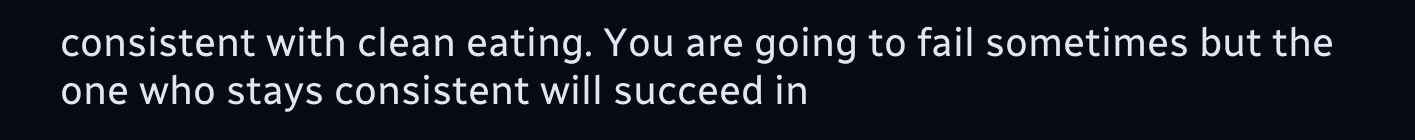consistent with clean eating. You are going to fail sometimes but the one who stays consistent will succeed in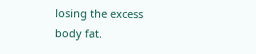losing the excess body fat.